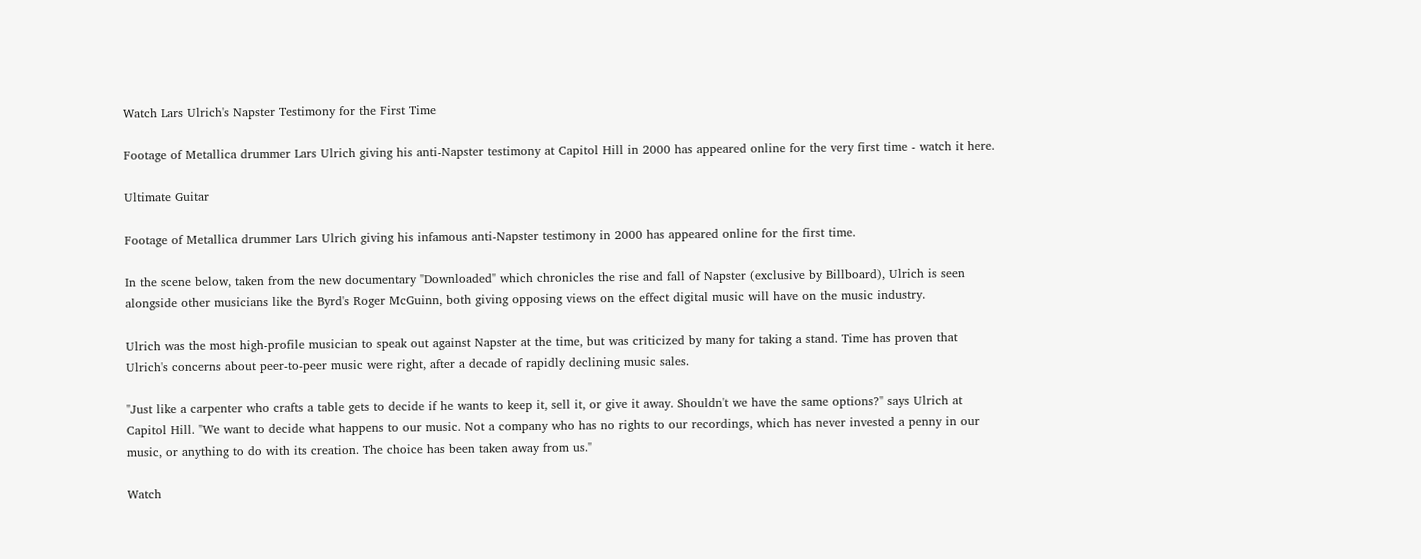Watch Lars Ulrich's Napster Testimony for the First Time

Footage of Metallica drummer Lars Ulrich giving his anti-Napster testimony at Capitol Hill in 2000 has appeared online for the very first time - watch it here.

Ultimate Guitar

Footage of Metallica drummer Lars Ulrich giving his infamous anti-Napster testimony in 2000 has appeared online for the first time.

In the scene below, taken from the new documentary "Downloaded" which chronicles the rise and fall of Napster (exclusive by Billboard), Ulrich is seen alongside other musicians like the Byrd's Roger McGuinn, both giving opposing views on the effect digital music will have on the music industry.

Ulrich was the most high-profile musician to speak out against Napster at the time, but was criticized by many for taking a stand. Time has proven that Ulrich's concerns about peer-to-peer music were right, after a decade of rapidly declining music sales.

"Just like a carpenter who crafts a table gets to decide if he wants to keep it, sell it, or give it away. Shouldn't we have the same options?" says Ulrich at Capitol Hill. "We want to decide what happens to our music. Not a company who has no rights to our recordings, which has never invested a penny in our music, or anything to do with its creation. The choice has been taken away from us."

Watch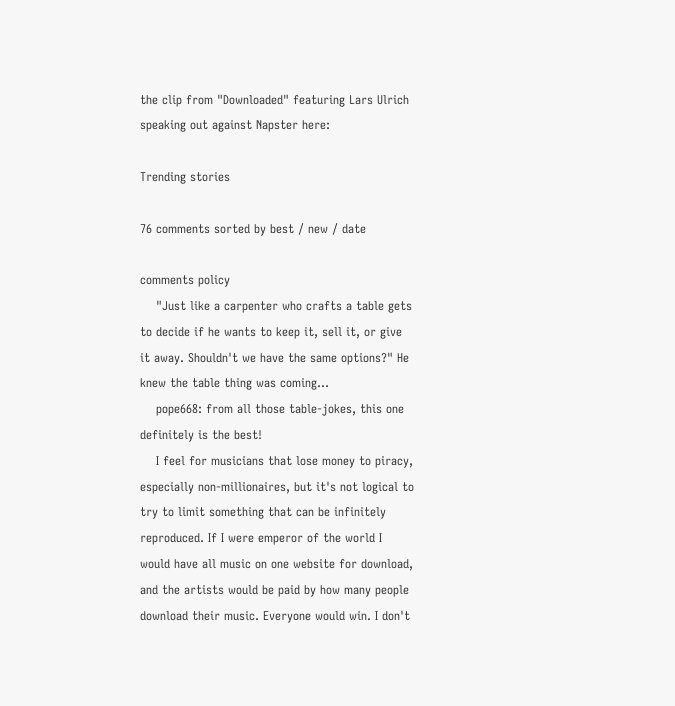the clip from "Downloaded" featuring Lars Ulrich speaking out against Napster here:

Trending stories

76 comments sorted by best / new / date

comments policy
    "Just like a carpenter who crafts a table gets to decide if he wants to keep it, sell it, or give it away. Shouldn't we have the same options?" He knew the table thing was coming...
    pope668: from all those table-jokes, this one definitely is the best!
    I feel for musicians that lose money to piracy, especially non-millionaires, but it's not logical to try to limit something that can be infinitely reproduced. If I were emperor of the world I would have all music on one website for download, and the artists would be paid by how many people download their music. Everyone would win. I don't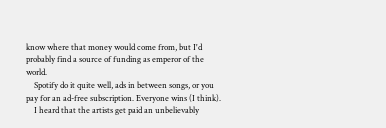know where that money would come from, but I'd probably find a source of funding as emperor of the world.
    Spotify do it quite well, ads in between songs, or you pay for an ad-free subscription. Everyone wins (I think).
    I heard that the artists get paid an unbelievably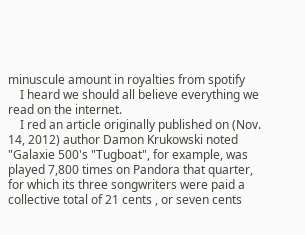minuscule amount in royalties from spotify
    I heard we should all believe everything we read on the internet.
    I red an article originally published on (Nov. 14, 2012) author Damon Krukowski noted "Galaxie 500's "Tugboat", for example, was played 7,800 times on Pandora that quarter, for which its three songwriters were paid a collective total of 21 cents , or seven cents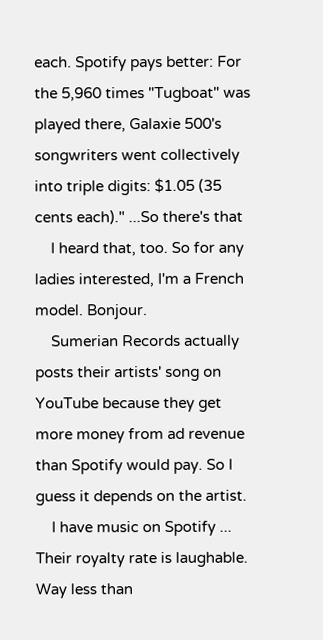each. Spotify pays better: For the 5,960 times "Tugboat" was played there, Galaxie 500's songwriters went collectively into triple digits: $1.05 (35 cents each)." ...So there's that
    I heard that, too. So for any ladies interested, I'm a French model. Bonjour.
    Sumerian Records actually posts their artists' song on YouTube because they get more money from ad revenue than Spotify would pay. So I guess it depends on the artist.
    I have music on Spotify ... Their royalty rate is laughable. Way less than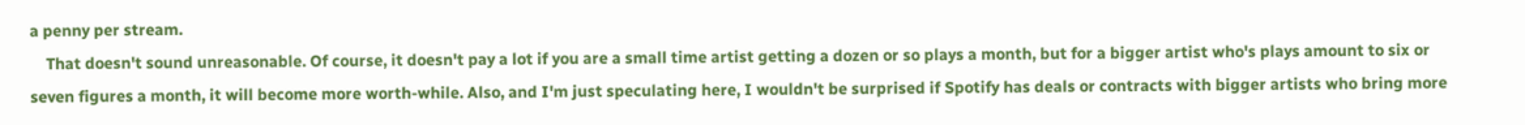a penny per stream.
    That doesn't sound unreasonable. Of course, it doesn't pay a lot if you are a small time artist getting a dozen or so plays a month, but for a bigger artist who's plays amount to six or seven figures a month, it will become more worth-while. Also, and I'm just speculating here, I wouldn't be surprised if Spotify has deals or contracts with bigger artists who bring more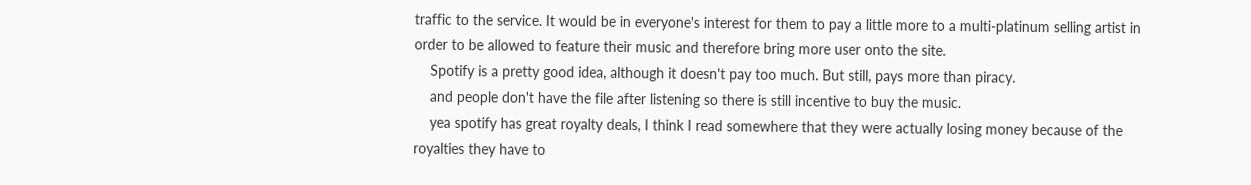traffic to the service. It would be in everyone's interest for them to pay a little more to a multi-platinum selling artist in order to be allowed to feature their music and therefore bring more user onto the site.
    Spotify is a pretty good idea, although it doesn't pay too much. But still, pays more than piracy.
    and people don't have the file after listening so there is still incentive to buy the music.
    yea spotify has great royalty deals, I think I read somewhere that they were actually losing money because of the royalties they have to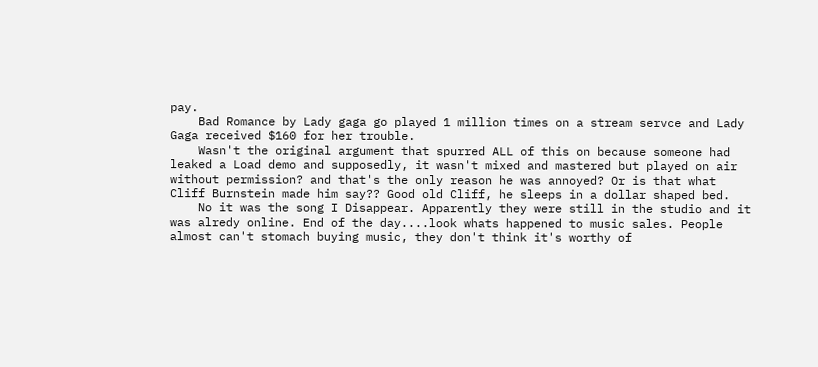pay.
    Bad Romance by Lady gaga go played 1 million times on a stream servce and Lady Gaga received $160 for her trouble.
    Wasn't the original argument that spurred ALL of this on because someone had leaked a Load demo and supposedly, it wasn't mixed and mastered but played on air without permission? and that's the only reason he was annoyed? Or is that what Cliff Burnstein made him say?? Good old Cliff, he sleeps in a dollar shaped bed.
    No it was the song I Disappear. Apparently they were still in the studio and it was alredy online. End of the day....look whats happened to music sales. People almost can't stomach buying music, they don't think it's worthy of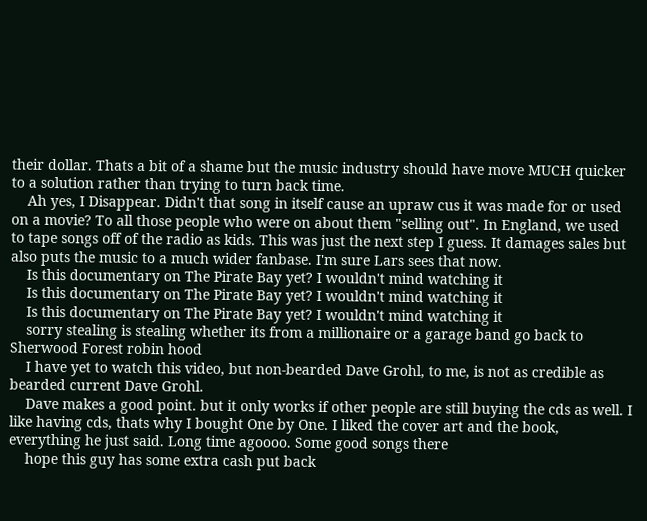their dollar. Thats a bit of a shame but the music industry should have move MUCH quicker to a solution rather than trying to turn back time.
    Ah yes, I Disappear. Didn't that song in itself cause an upraw cus it was made for or used on a movie? To all those people who were on about them "selling out". In England, we used to tape songs off of the radio as kids. This was just the next step I guess. It damages sales but also puts the music to a much wider fanbase. I'm sure Lars sees that now.
    Is this documentary on The Pirate Bay yet? I wouldn't mind watching it
    Is this documentary on The Pirate Bay yet? I wouldn't mind watching it
    Is this documentary on The Pirate Bay yet? I wouldn't mind watching it
    sorry stealing is stealing whether its from a millionaire or a garage band go back to Sherwood Forest robin hood
    I have yet to watch this video, but non-bearded Dave Grohl, to me, is not as credible as bearded current Dave Grohl.
    Dave makes a good point. but it only works if other people are still buying the cds as well. I like having cds, thats why I bought One by One. I liked the cover art and the book, everything he just said. Long time agoooo. Some good songs there
    hope this guy has some extra cash put back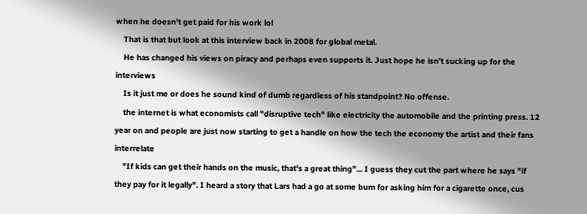when he doesn't get paid for his work lol
    That is that but look at this interview back in 2008 for global metal.
    He has changed his views on piracy and perhaps even supports it. Just hope he isn't sucking up for the interviews
    Is it just me or does he sound kind of dumb regardless of his standpoint? No offense.
    the internet is what economists call "disruptive tech" like electricity the automobile and the printing press. 12 year on and people are just now starting to get a handle on how the tech the economy the artist and their fans interrelate
    "If kids can get their hands on the music, that's a great thing"... I guess they cut the part where he says "if they pay for it legally". I heard a story that Lars had a go at some bum for asking him for a cigarette once, cus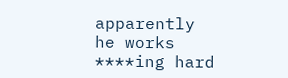apparently he works ****ing hard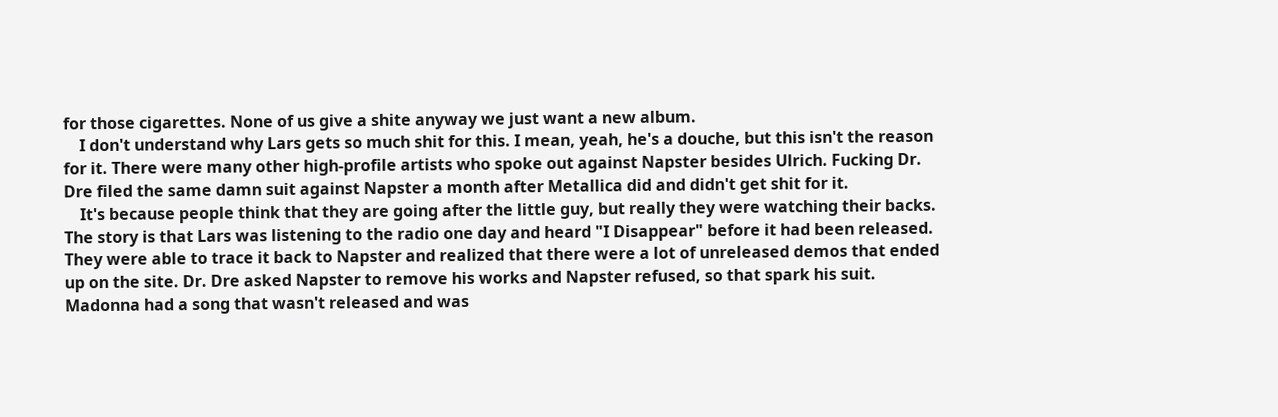for those cigarettes. None of us give a shite anyway we just want a new album.
    I don't understand why Lars gets so much shit for this. I mean, yeah, he's a douche, but this isn't the reason for it. There were many other high-profile artists who spoke out against Napster besides Ulrich. Fucking Dr. Dre filed the same damn suit against Napster a month after Metallica did and didn't get shit for it.
    It's because people think that they are going after the little guy, but really they were watching their backs. The story is that Lars was listening to the radio one day and heard "I Disappear" before it had been released. They were able to trace it back to Napster and realized that there were a lot of unreleased demos that ended up on the site. Dr. Dre asked Napster to remove his works and Napster refused, so that spark his suit. Madonna had a song that wasn't released and was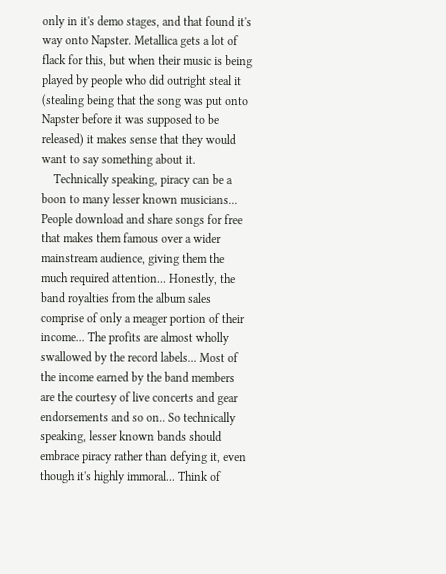only in it's demo stages, and that found it's way onto Napster. Metallica gets a lot of flack for this, but when their music is being played by people who did outright steal it (stealing being that the song was put onto Napster before it was supposed to be released) it makes sense that they would want to say something about it.
    Technically speaking, piracy can be a boon to many lesser known musicians... People download and share songs for free that makes them famous over a wider mainstream audience, giving them the much required attention... Honestly, the band royalties from the album sales comprise of only a meager portion of their income... The profits are almost wholly swallowed by the record labels... Most of the income earned by the band members are the courtesy of live concerts and gear endorsements and so on.. So technically speaking, lesser known bands should embrace piracy rather than defying it, even though it's highly immoral... Think of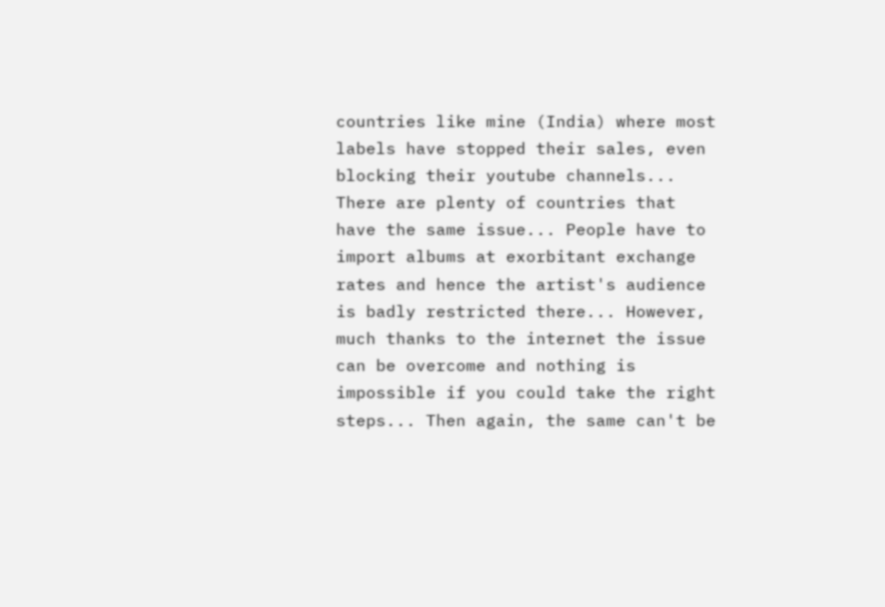countries like mine (India) where most labels have stopped their sales, even blocking their youtube channels... There are plenty of countries that have the same issue... People have to import albums at exorbitant exchange rates and hence the artist's audience is badly restricted there... However, much thanks to the internet the issue can be overcome and nothing is impossible if you could take the right steps... Then again, the same can't be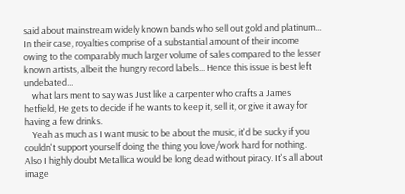said about mainstream widely known bands who sell out gold and platinum... In their case, royalties comprise of a substantial amount of their income owing to the comparably much larger volume of sales compared to the lesser known artists, albeit the hungry record labels... Hence this issue is best left undebated...
    what lars ment to say was Just like a carpenter who crafts a James hetfield, He gets to decide if he wants to keep it, sell it, or give it away for having a few drinks.
    Yeah as much as I want music to be about the music, it'd be sucky if you couldn't support yourself doing the thing you love/work hard for nothing. Also I highly doubt Metallica would be long dead without piracy. It's all about image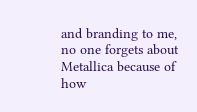and branding to me, no one forgets about Metallica because of how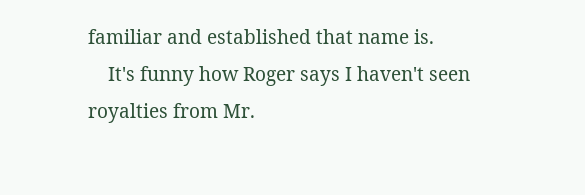familiar and established that name is.
    It's funny how Roger says I haven't seen royalties from Mr.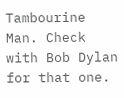Tambourine Man. Check with Bob Dylan for that one.